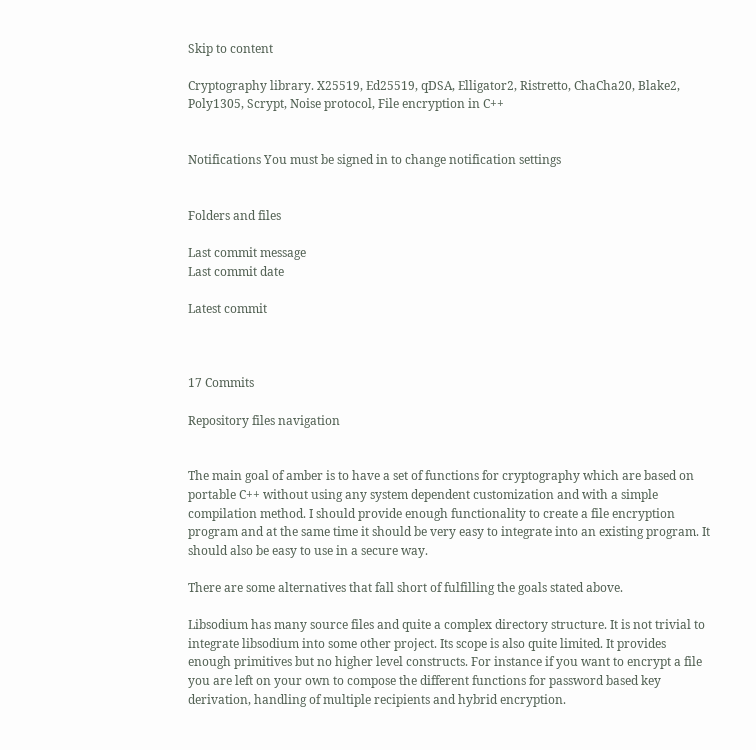Skip to content

Cryptography library. X25519, Ed25519, qDSA, Elligator2, Ristretto, ChaCha20, Blake2, Poly1305, Scrypt, Noise protocol, File encryption in C++


Notifications You must be signed in to change notification settings


Folders and files

Last commit message
Last commit date

Latest commit



17 Commits

Repository files navigation


The main goal of amber is to have a set of functions for cryptography which are based on portable C++ without using any system dependent customization and with a simple compilation method. I should provide enough functionality to create a file encryption program and at the same time it should be very easy to integrate into an existing program. It should also be easy to use in a secure way.

There are some alternatives that fall short of fulfilling the goals stated above.

Libsodium has many source files and quite a complex directory structure. It is not trivial to integrate libsodium into some other project. Its scope is also quite limited. It provides enough primitives but no higher level constructs. For instance if you want to encrypt a file you are left on your own to compose the different functions for password based key derivation, handling of multiple recipients and hybrid encryption.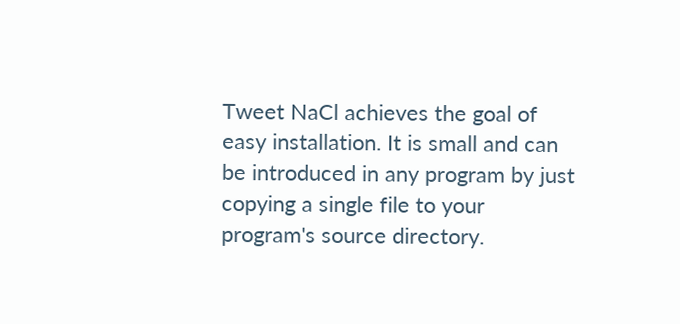Tweet NaCl achieves the goal of easy installation. It is small and can be introduced in any program by just copying a single file to your program's source directory.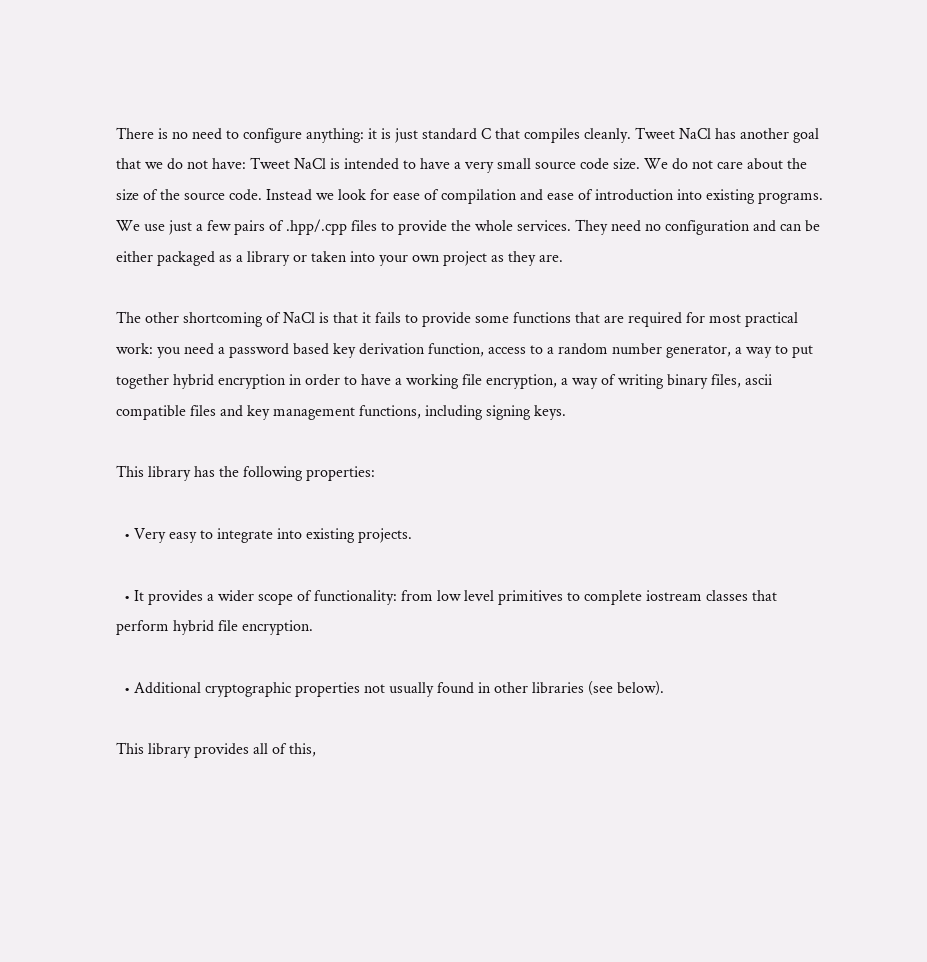There is no need to configure anything: it is just standard C that compiles cleanly. Tweet NaCl has another goal that we do not have: Tweet NaCl is intended to have a very small source code size. We do not care about the size of the source code. Instead we look for ease of compilation and ease of introduction into existing programs. We use just a few pairs of .hpp/.cpp files to provide the whole services. They need no configuration and can be either packaged as a library or taken into your own project as they are.

The other shortcoming of NaCl is that it fails to provide some functions that are required for most practical work: you need a password based key derivation function, access to a random number generator, a way to put together hybrid encryption in order to have a working file encryption, a way of writing binary files, ascii compatible files and key management functions, including signing keys.

This library has the following properties:

  • Very easy to integrate into existing projects.

  • It provides a wider scope of functionality: from low level primitives to complete iostream classes that perform hybrid file encryption.

  • Additional cryptographic properties not usually found in other libraries (see below).

This library provides all of this,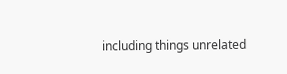including things unrelated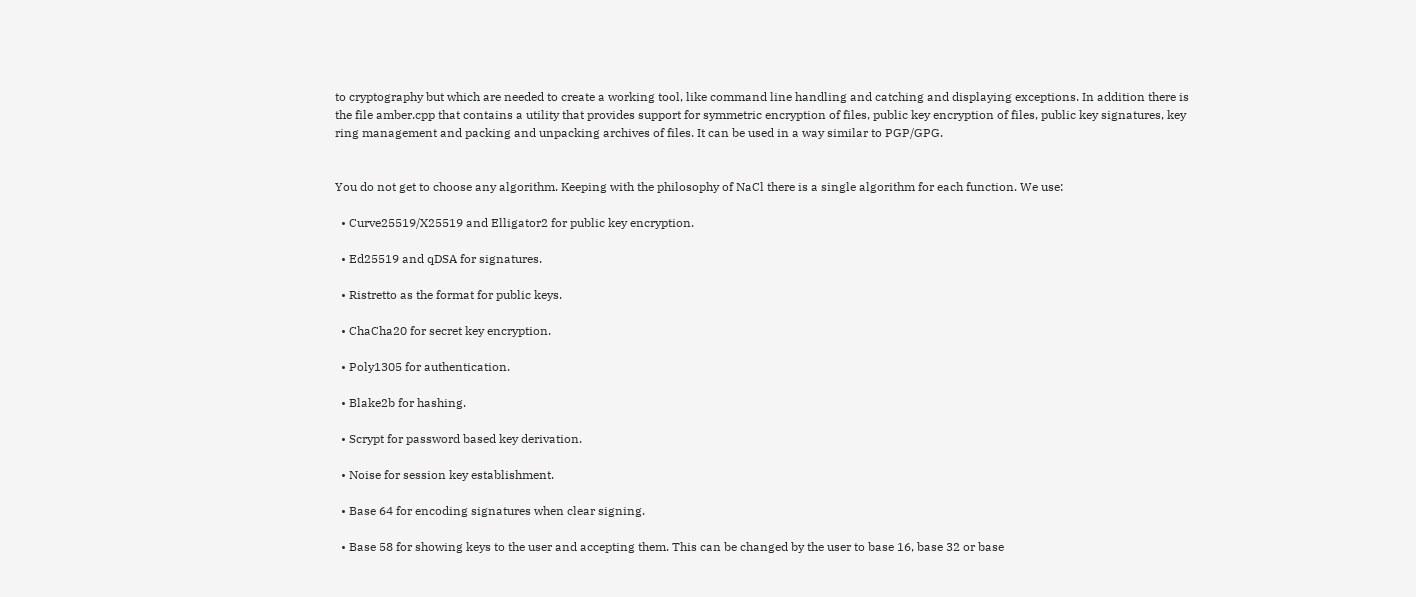to cryptography but which are needed to create a working tool, like command line handling and catching and displaying exceptions. In addition there is the file amber.cpp that contains a utility that provides support for symmetric encryption of files, public key encryption of files, public key signatures, key ring management and packing and unpacking archives of files. It can be used in a way similar to PGP/GPG.


You do not get to choose any algorithm. Keeping with the philosophy of NaCl there is a single algorithm for each function. We use:

  • Curve25519/X25519 and Elligator2 for public key encryption.

  • Ed25519 and qDSA for signatures.

  • Ristretto as the format for public keys.

  • ChaCha20 for secret key encryption.

  • Poly1305 for authentication.

  • Blake2b for hashing.

  • Scrypt for password based key derivation.

  • Noise for session key establishment.

  • Base 64 for encoding signatures when clear signing.

  • Base 58 for showing keys to the user and accepting them. This can be changed by the user to base 16, base 32 or base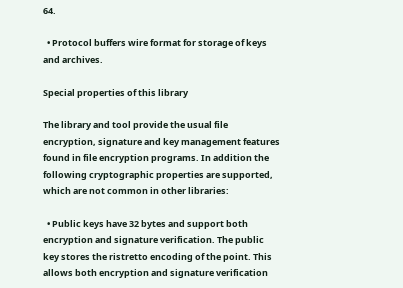64.

  • Protocol buffers wire format for storage of keys and archives.

Special properties of this library

The library and tool provide the usual file encryption, signature and key management features found in file encryption programs. In addition the following cryptographic properties are supported, which are not common in other libraries:

  • Public keys have 32 bytes and support both encryption and signature verification. The public key stores the ristretto encoding of the point. This allows both encryption and signature verification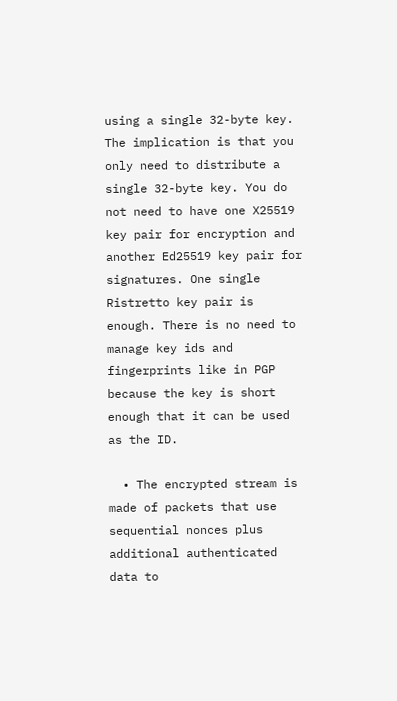using a single 32-byte key. The implication is that you only need to distribute a single 32-byte key. You do not need to have one X25519 key pair for encryption and another Ed25519 key pair for signatures. One single Ristretto key pair is enough. There is no need to manage key ids and fingerprints like in PGP because the key is short enough that it can be used as the ID.

  • The encrypted stream is made of packets that use sequential nonces plus additional authenticated data to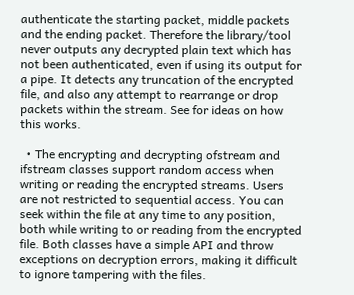authenticate the starting packet, middle packets and the ending packet. Therefore the library/tool never outputs any decrypted plain text which has not been authenticated, even if using its output for a pipe. It detects any truncation of the encrypted file, and also any attempt to rearrange or drop packets within the stream. See for ideas on how this works.

  • The encrypting and decrypting ofstream and ifstream classes support random access when writing or reading the encrypted streams. Users are not restricted to sequential access. You can seek within the file at any time to any position, both while writing to or reading from the encrypted file. Both classes have a simple API and throw exceptions on decryption errors, making it difficult to ignore tampering with the files.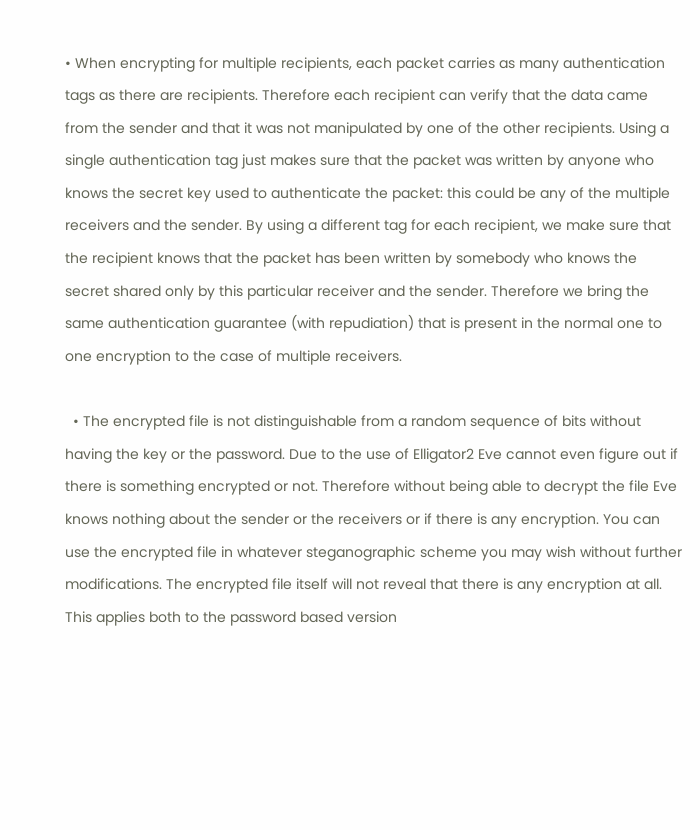• When encrypting for multiple recipients, each packet carries as many authentication tags as there are recipients. Therefore each recipient can verify that the data came from the sender and that it was not manipulated by one of the other recipients. Using a single authentication tag just makes sure that the packet was written by anyone who knows the secret key used to authenticate the packet: this could be any of the multiple receivers and the sender. By using a different tag for each recipient, we make sure that the recipient knows that the packet has been written by somebody who knows the secret shared only by this particular receiver and the sender. Therefore we bring the same authentication guarantee (with repudiation) that is present in the normal one to one encryption to the case of multiple receivers.

  • The encrypted file is not distinguishable from a random sequence of bits without having the key or the password. Due to the use of Elligator2 Eve cannot even figure out if there is something encrypted or not. Therefore without being able to decrypt the file Eve knows nothing about the sender or the receivers or if there is any encryption. You can use the encrypted file in whatever steganographic scheme you may wish without further modifications. The encrypted file itself will not reveal that there is any encryption at all. This applies both to the password based version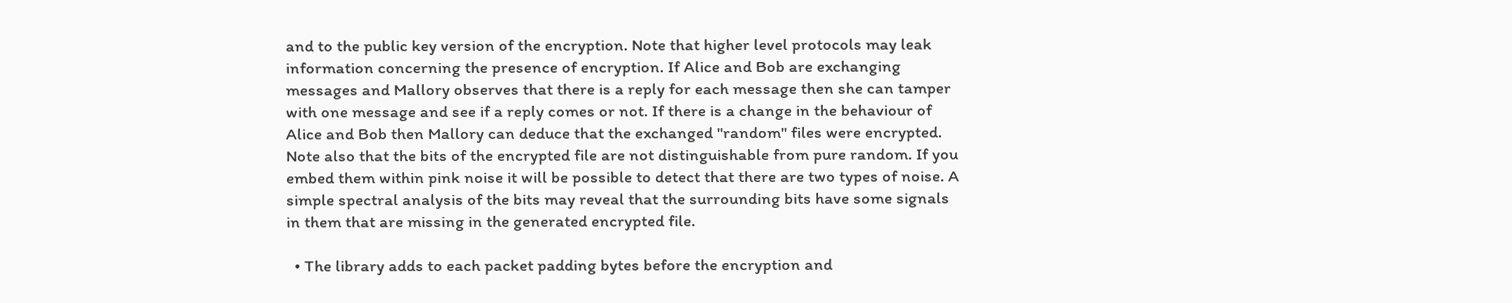and to the public key version of the encryption. Note that higher level protocols may leak information concerning the presence of encryption. If Alice and Bob are exchanging messages and Mallory observes that there is a reply for each message then she can tamper with one message and see if a reply comes or not. If there is a change in the behaviour of Alice and Bob then Mallory can deduce that the exchanged "random" files were encrypted. Note also that the bits of the encrypted file are not distinguishable from pure random. If you embed them within pink noise it will be possible to detect that there are two types of noise. A simple spectral analysis of the bits may reveal that the surrounding bits have some signals in them that are missing in the generated encrypted file.

  • The library adds to each packet padding bytes before the encryption and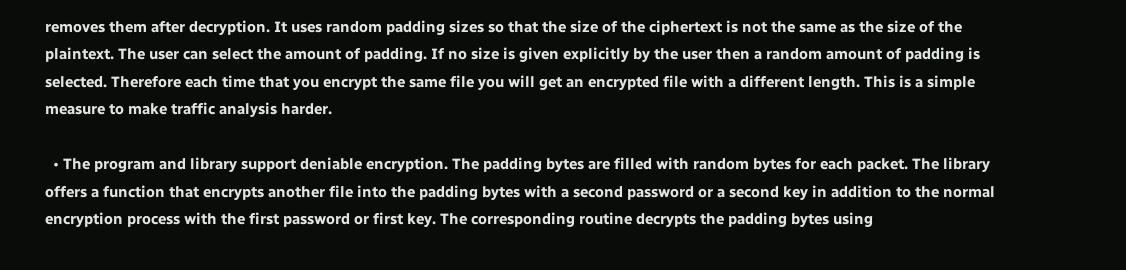removes them after decryption. It uses random padding sizes so that the size of the ciphertext is not the same as the size of the plaintext. The user can select the amount of padding. If no size is given explicitly by the user then a random amount of padding is selected. Therefore each time that you encrypt the same file you will get an encrypted file with a different length. This is a simple measure to make traffic analysis harder.

  • The program and library support deniable encryption. The padding bytes are filled with random bytes for each packet. The library offers a function that encrypts another file into the padding bytes with a second password or a second key in addition to the normal encryption process with the first password or first key. The corresponding routine decrypts the padding bytes using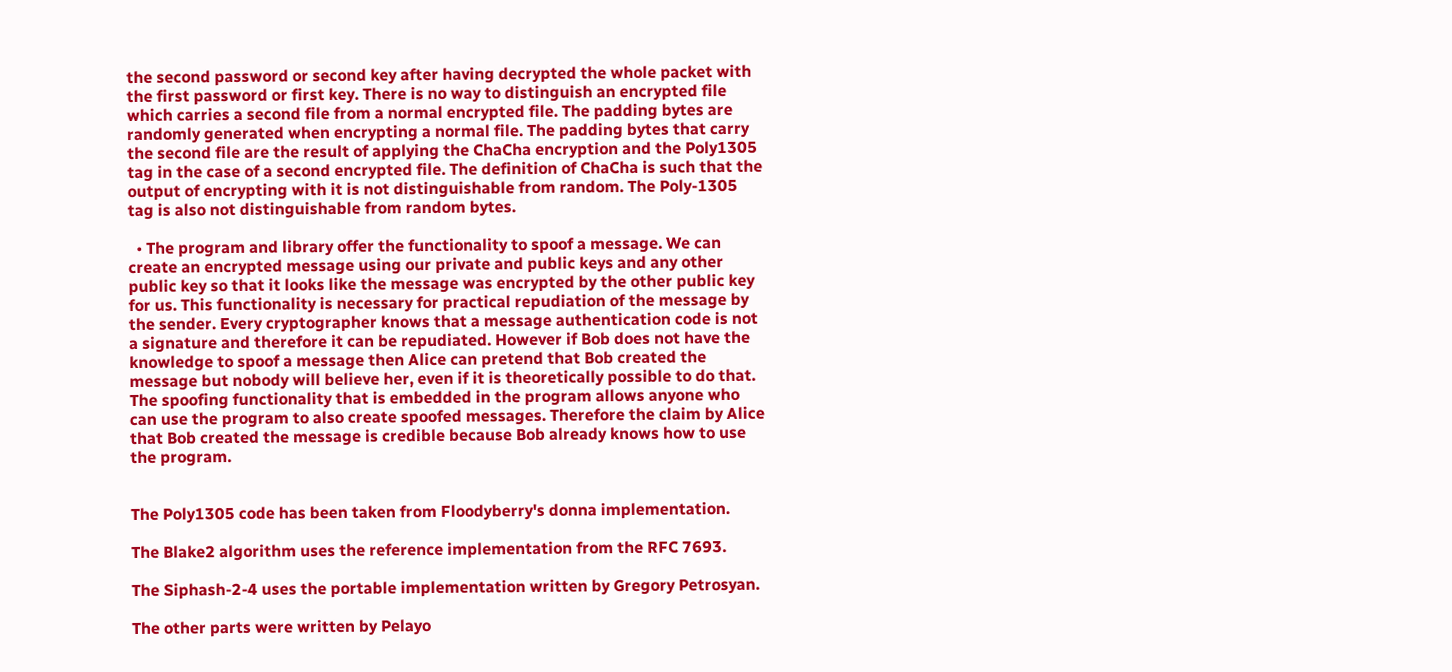the second password or second key after having decrypted the whole packet with the first password or first key. There is no way to distinguish an encrypted file which carries a second file from a normal encrypted file. The padding bytes are randomly generated when encrypting a normal file. The padding bytes that carry the second file are the result of applying the ChaCha encryption and the Poly1305 tag in the case of a second encrypted file. The definition of ChaCha is such that the output of encrypting with it is not distinguishable from random. The Poly-1305 tag is also not distinguishable from random bytes.

  • The program and library offer the functionality to spoof a message. We can create an encrypted message using our private and public keys and any other public key so that it looks like the message was encrypted by the other public key for us. This functionality is necessary for practical repudiation of the message by the sender. Every cryptographer knows that a message authentication code is not a signature and therefore it can be repudiated. However if Bob does not have the knowledge to spoof a message then Alice can pretend that Bob created the message but nobody will believe her, even if it is theoretically possible to do that. The spoofing functionality that is embedded in the program allows anyone who can use the program to also create spoofed messages. Therefore the claim by Alice that Bob created the message is credible because Bob already knows how to use the program.


The Poly1305 code has been taken from Floodyberry's donna implementation.

The Blake2 algorithm uses the reference implementation from the RFC 7693.

The Siphash-2-4 uses the portable implementation written by Gregory Petrosyan.

The other parts were written by Pelayo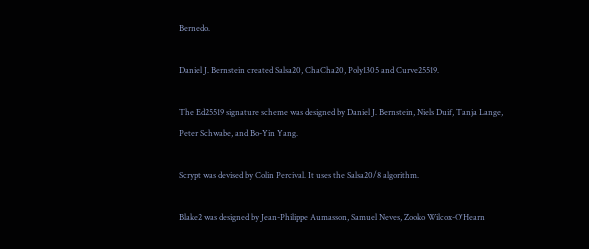Bernedo.

Daniel J. Bernstein created Salsa20, ChaCha20, Poly1305 and Curve25519.

The Ed25519 signature scheme was designed by Daniel J. Bernstein, Niels Duif, Tanja Lange, Peter Schwabe, and Bo-Yin Yang.

Scrypt was devised by Colin Percival. It uses the Salsa20/8 algorithm.

Blake2 was designed by Jean-Philippe Aumasson, Samuel Neves, Zooko Wilcox-O'Hearn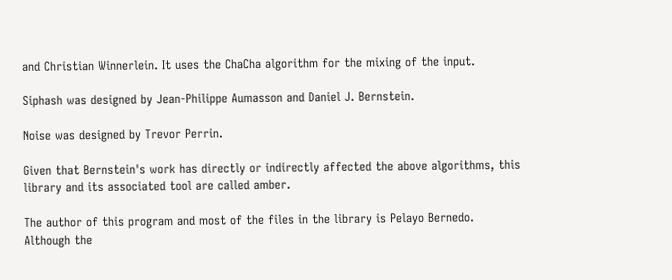and Christian Winnerlein. It uses the ChaCha algorithm for the mixing of the input.

Siphash was designed by Jean-Philippe Aumasson and Daniel J. Bernstein.

Noise was designed by Trevor Perrin.

Given that Bernstein's work has directly or indirectly affected the above algorithms, this library and its associated tool are called amber.

The author of this program and most of the files in the library is Pelayo Bernedo. Although the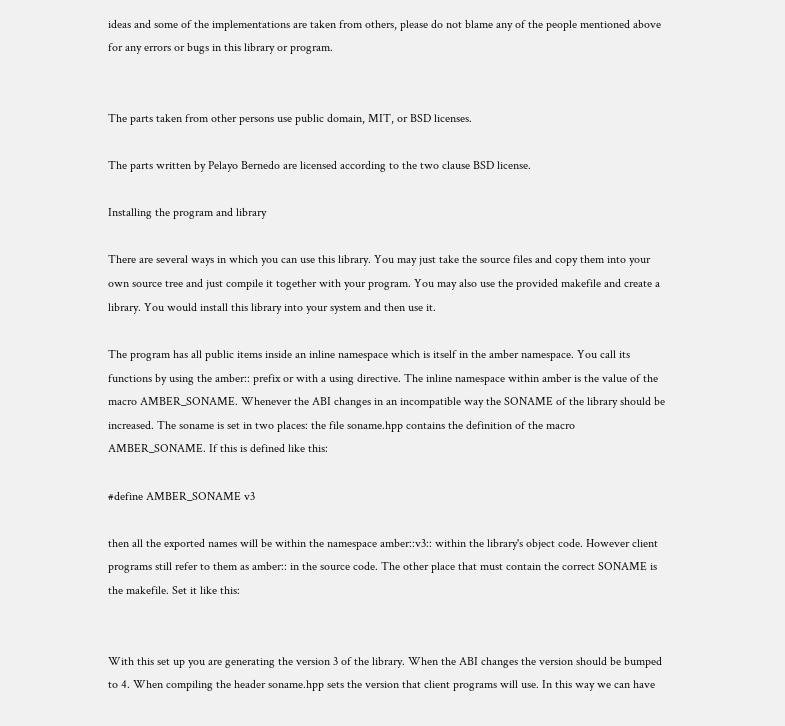ideas and some of the implementations are taken from others, please do not blame any of the people mentioned above for any errors or bugs in this library or program.


The parts taken from other persons use public domain, MIT, or BSD licenses.

The parts written by Pelayo Bernedo are licensed according to the two clause BSD license.

Installing the program and library

There are several ways in which you can use this library. You may just take the source files and copy them into your own source tree and just compile it together with your program. You may also use the provided makefile and create a library. You would install this library into your system and then use it.

The program has all public items inside an inline namespace which is itself in the amber namespace. You call its functions by using the amber:: prefix or with a using directive. The inline namespace within amber is the value of the macro AMBER_SONAME. Whenever the ABI changes in an incompatible way the SONAME of the library should be increased. The soname is set in two places: the file soname.hpp contains the definition of the macro AMBER_SONAME. If this is defined like this:

#define AMBER_SONAME v3

then all the exported names will be within the namespace amber::v3:: within the library's object code. However client programs still refer to them as amber:: in the source code. The other place that must contain the correct SONAME is the makefile. Set it like this:


With this set up you are generating the version 3 of the library. When the ABI changes the version should be bumped to 4. When compiling the header soname.hpp sets the version that client programs will use. In this way we can have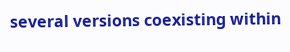several versions coexisting within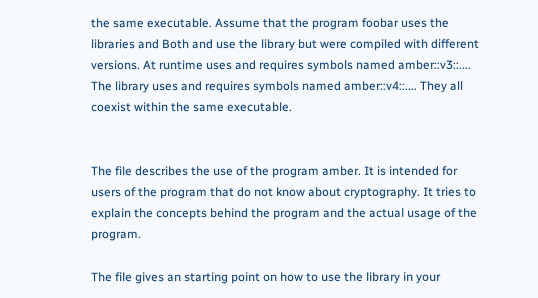the same executable. Assume that the program foobar uses the libraries and Both and use the library but were compiled with different versions. At runtime uses and requires symbols named amber::v3::.... The library uses and requires symbols named amber::v4::.... They all coexist within the same executable.


The file describes the use of the program amber. It is intended for users of the program that do not know about cryptography. It tries to explain the concepts behind the program and the actual usage of the program.

The file gives an starting point on how to use the library in your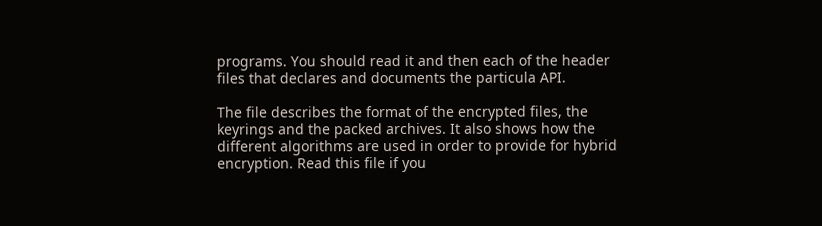programs. You should read it and then each of the header files that declares and documents the particula API.

The file describes the format of the encrypted files, the keyrings and the packed archives. It also shows how the different algorithms are used in order to provide for hybrid encryption. Read this file if you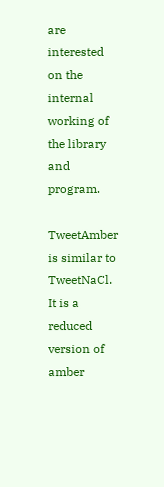are interested on the internal working of the library and program.

TweetAmber is similar to TweetNaCl. It is a reduced version of amber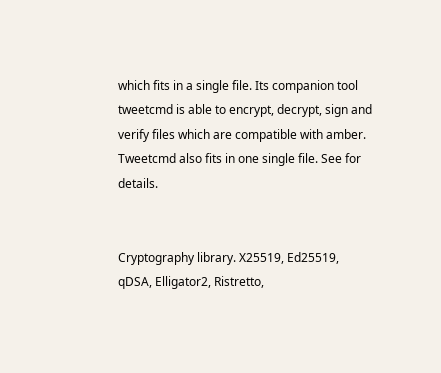which fits in a single file. Its companion tool tweetcmd is able to encrypt, decrypt, sign and verify files which are compatible with amber. Tweetcmd also fits in one single file. See for details.


Cryptography library. X25519, Ed25519, qDSA, Elligator2, Ristretto,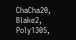ChaCha20, Blake2, Poly1305,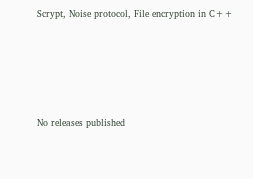Scrypt, Noise protocol, File encryption in C++







No releases published